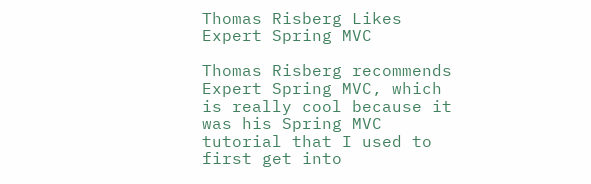Thomas Risberg Likes Expert Spring MVC

Thomas Risberg recommends Expert Spring MVC, which is really cool because it was his Spring MVC tutorial that I used to first get into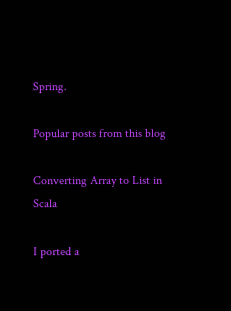Spring.

Popular posts from this blog

Converting Array to List in Scala

I ported a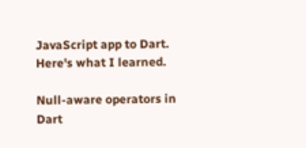JavaScript app to Dart. Here's what I learned.

Null-aware operators in Dart